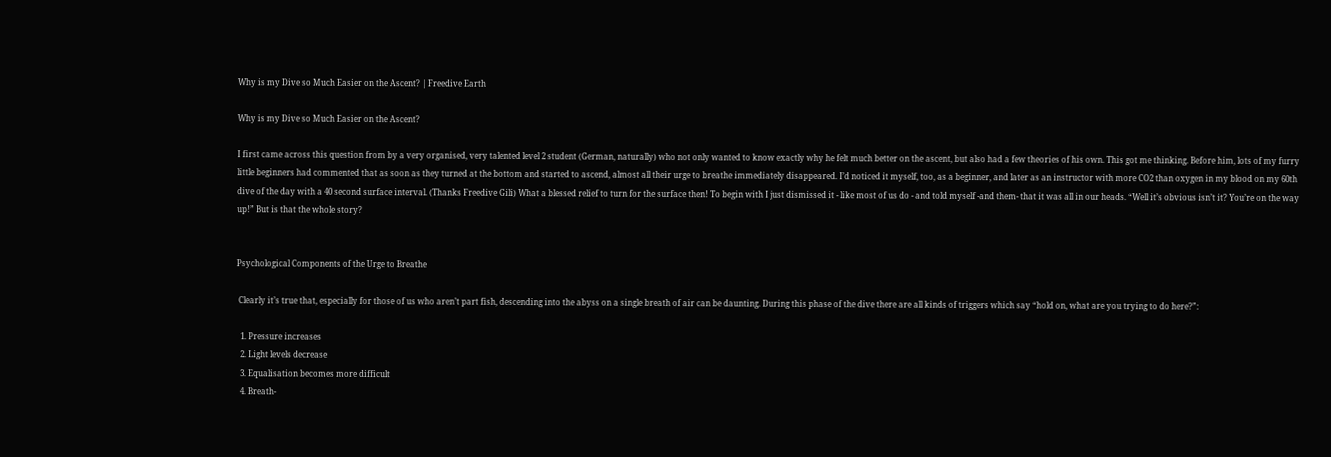Why is my Dive so Much Easier on the Ascent? | Freedive Earth

Why is my Dive so Much Easier on the Ascent?

I first came across this question from by a very organised, very talented level 2 student (German, naturally) who not only wanted to know exactly why he felt much better on the ascent, but also had a few theories of his own. This got me thinking. Before him, lots of my furry little beginners had commented that as soon as they turned at the bottom and started to ascend, almost all their urge to breathe immediately disappeared. I’d noticed it myself, too, as a beginner, and later as an instructor with more CO2 than oxygen in my blood on my 60th dive of the day with a 40 second surface interval. (Thanks Freedive Gili) What a blessed relief to turn for the surface then! To begin with I just dismissed it - like most of us do - and told myself -and them- that it was all in our heads. “Well it’s obvious isn’t it? You’re on the way up!” But is that the whole story?


Psychological Components of the Urge to Breathe

 Clearly it’s true that, especially for those of us who aren’t part fish, descending into the abyss on a single breath of air can be daunting. During this phase of the dive there are all kinds of triggers which say “hold on, what are you trying to do here?”:

  1. Pressure increases
  2. Light levels decrease
  3. Equalisation becomes more difficult
  4. Breath-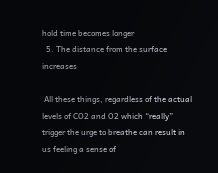hold time becomes longer
  5. The distance from the surface increases

 All these things, regardless of the actual levels of CO2 and O2 which “really” trigger the urge to breathe can result in us feeling a sense of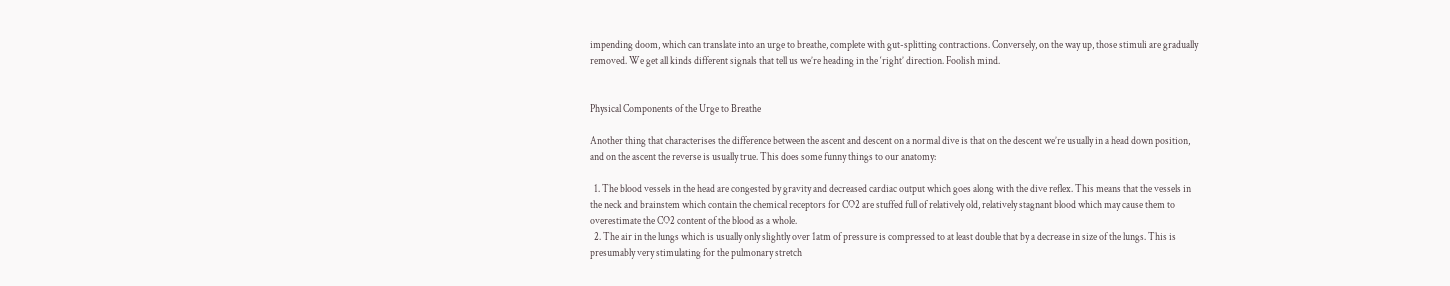impending doom, which can translate into an urge to breathe, complete with gut-splitting contractions. Conversely, on the way up, those stimuli are gradually removed. We get all kinds different signals that tell us we’re heading in the ‘right’ direction. Foolish mind.


Physical Components of the Urge to Breathe

Another thing that characterises the difference between the ascent and descent on a normal dive is that on the descent we’re usually in a head down position, and on the ascent the reverse is usually true. This does some funny things to our anatomy:

  1. The blood vessels in the head are congested by gravity and decreased cardiac output which goes along with the dive reflex. This means that the vessels in the neck and brainstem which contain the chemical receptors for CO2 are stuffed full of relatively old, relatively stagnant blood which may cause them to overestimate the CO2 content of the blood as a whole.
  2. The air in the lungs which is usually only slightly over 1atm of pressure is compressed to at least double that by a decrease in size of the lungs. This is presumably very stimulating for the pulmonary stretch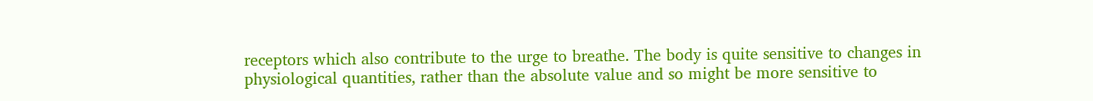receptors which also contribute to the urge to breathe. The body is quite sensitive to changes in physiological quantities, rather than the absolute value and so might be more sensitive to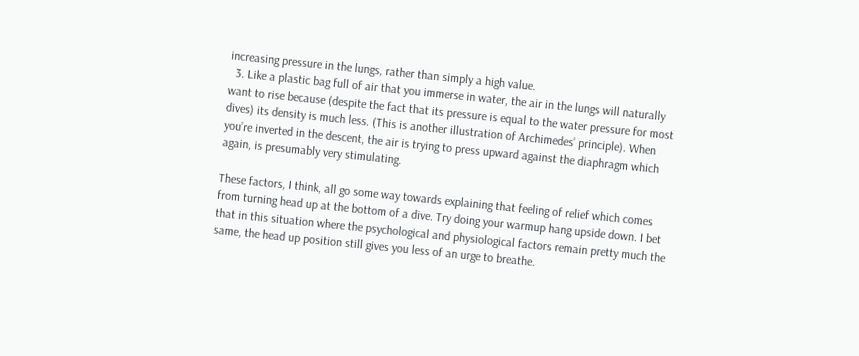increasing pressure in the lungs, rather than simply a high value.
  3. Like a plastic bag full of air that you immerse in water, the air in the lungs will naturally want to rise because (despite the fact that its pressure is equal to the water pressure for most dives) its density is much less. (This is another illustration of Archimedes’ principle). When you’re inverted in the descent, the air is trying to press upward against the diaphragm which again, is presumably very stimulating.

These factors, I think, all go some way towards explaining that feeling of relief which comes from turning head up at the bottom of a dive. Try doing your warmup hang upside down. I bet that in this situation where the psychological and physiological factors remain pretty much the same, the head up position still gives you less of an urge to breathe.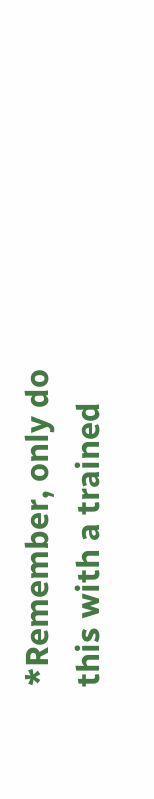*Remember, only do this with a trained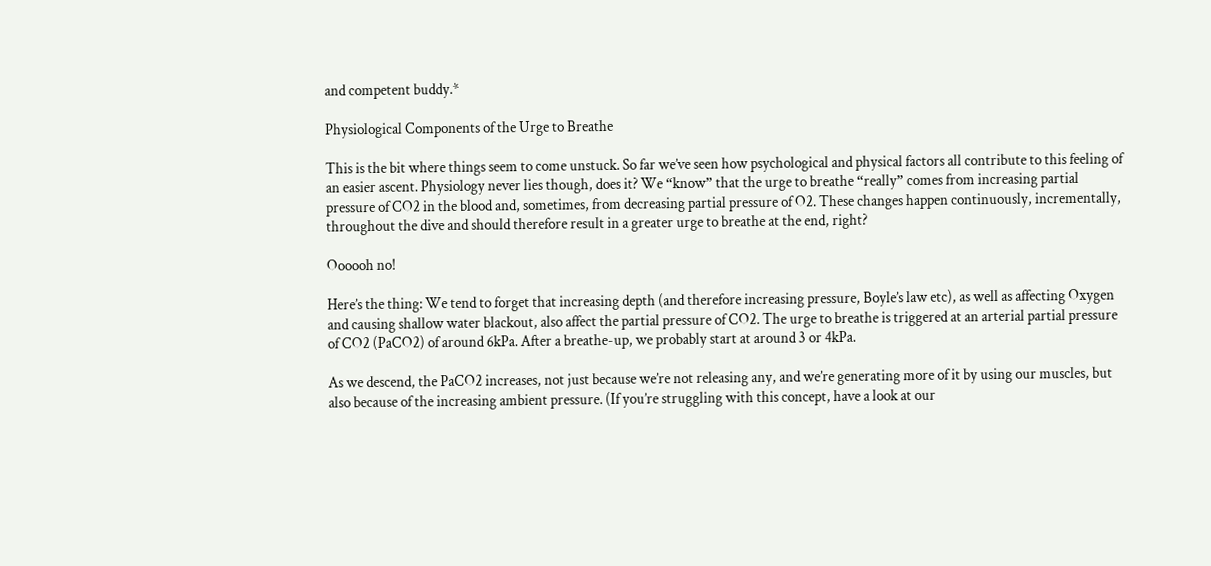and competent buddy.*

Physiological Components of the Urge to Breathe

This is the bit where things seem to come unstuck. So far we’ve seen how psychological and physical factors all contribute to this feeling of an easier ascent. Physiology never lies though, does it? We “know” that the urge to breathe “really” comes from increasing partial pressure of CO2 in the blood and, sometimes, from decreasing partial pressure of O2. These changes happen continuously, incrementally, throughout the dive and should therefore result in a greater urge to breathe at the end, right?

Oooooh no!

Here’s the thing: We tend to forget that increasing depth (and therefore increasing pressure, Boyle’s law etc), as well as affecting Oxygen and causing shallow water blackout, also affect the partial pressure of CO2. The urge to breathe is triggered at an arterial partial pressure of CO2 (PaCO2) of around 6kPa. After a breathe-up, we probably start at around 3 or 4kPa.

As we descend, the PaCO2 increases, not just because we’re not releasing any, and we’re generating more of it by using our muscles, but also because of the increasing ambient pressure. (If you’re struggling with this concept, have a look at our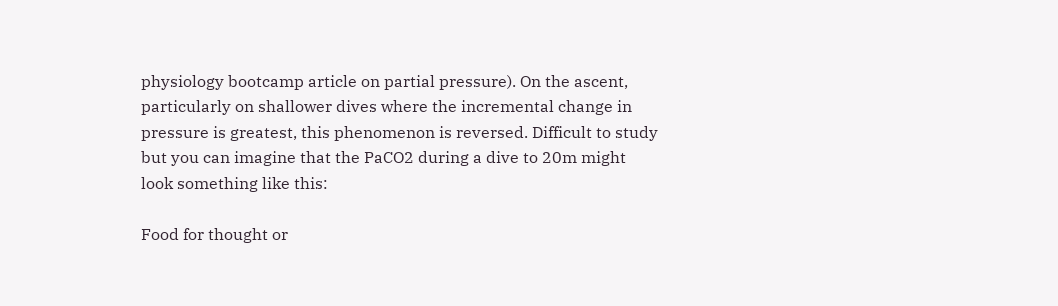physiology bootcamp article on partial pressure). On the ascent, particularly on shallower dives where the incremental change in pressure is greatest, this phenomenon is reversed. Difficult to study but you can imagine that the PaCO2 during a dive to 20m might look something like this:

Food for thought or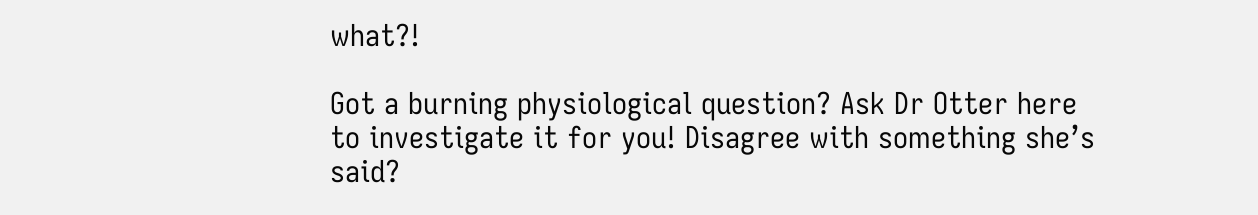what?!

Got a burning physiological question? Ask Dr Otter here  to investigate it for you! Disagree with something she’s said?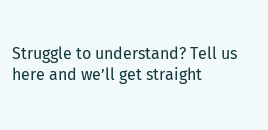Struggle to understand? Tell us here and we’ll get straight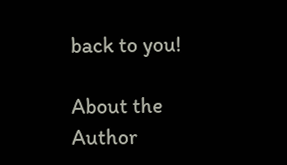back to you!

About the Author